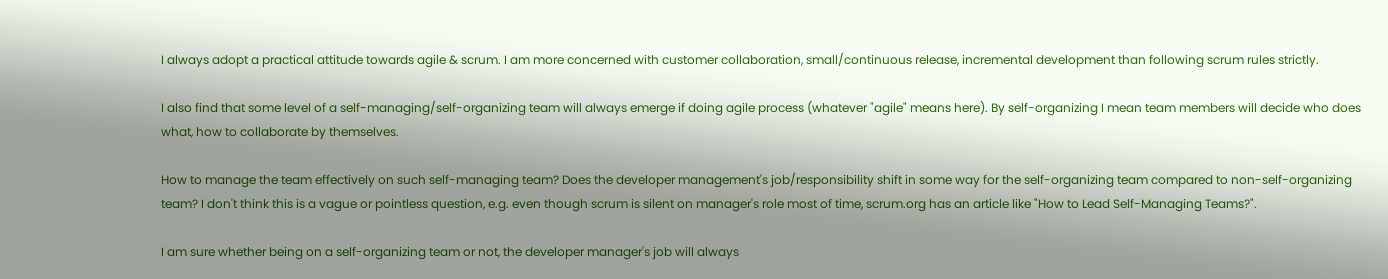I always adopt a practical attitude towards agile & scrum. I am more concerned with customer collaboration, small/continuous release, incremental development than following scrum rules strictly.

I also find that some level of a self-managing/self-organizing team will always emerge if doing agile process (whatever "agile" means here). By self-organizing I mean team members will decide who does what, how to collaborate by themselves.

How to manage the team effectively on such self-managing team? Does the developer management's job/responsibility shift in some way for the self-organizing team compared to non-self-organizing team? I don't think this is a vague or pointless question, e.g. even though scrum is silent on manager's role most of time, scrum.org has an article like "How to Lead Self-Managing Teams?".

I am sure whether being on a self-organizing team or not, the developer manager's job will always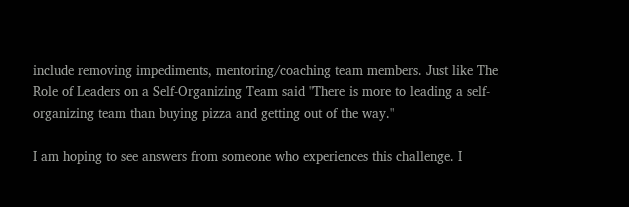include removing impediments, mentoring/coaching team members. Just like The Role of Leaders on a Self-Organizing Team said "There is more to leading a self-organizing team than buying pizza and getting out of the way."

I am hoping to see answers from someone who experiences this challenge. I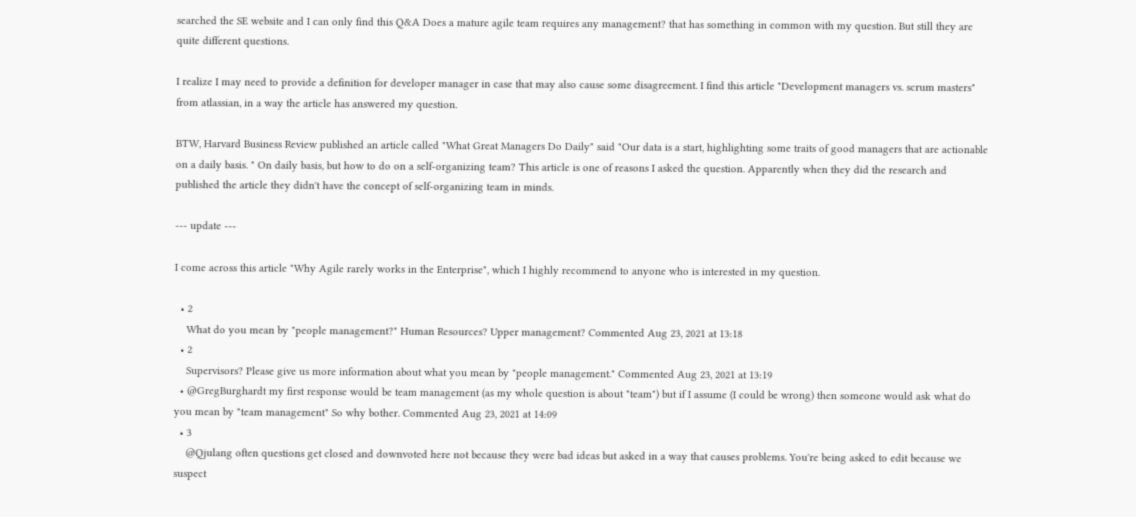searched the SE website and I can only find this Q&A Does a mature agile team requires any management? that has something in common with my question. But still they are quite different questions.

I realize I may need to provide a definition for developer manager in case that may also cause some disagreement. I find this article "Development managers vs. scrum masters" from atlassian, in a way the article has answered my question.

BTW, Harvard Business Review published an article called "What Great Managers Do Daily" said "Our data is a start, highlighting some traits of good managers that are actionable on a daily basis. " On daily basis, but how to do on a self-organizing team? This article is one of reasons I asked the question. Apparently when they did the research and published the article they didn't have the concept of self-organizing team in minds.

--- update ---

I come across this article "Why Agile rarely works in the Enterprise", which I highly recommend to anyone who is interested in my question.

  • 2
    What do you mean by "people management?" Human Resources? Upper management? Commented Aug 23, 2021 at 13:18
  • 2
    Supervisors? Please give us more information about what you mean by "people management." Commented Aug 23, 2021 at 13:19
  • @GregBurghardt my first response would be team management (as my whole question is about "team") but if I assume (I could be wrong) then someone would ask what do you mean by "team management" So why bother. Commented Aug 23, 2021 at 14:09
  • 3
    @Qjulang often questions get closed and downvoted here not because they were bad ideas but asked in a way that causes problems. You're being asked to edit because we suspect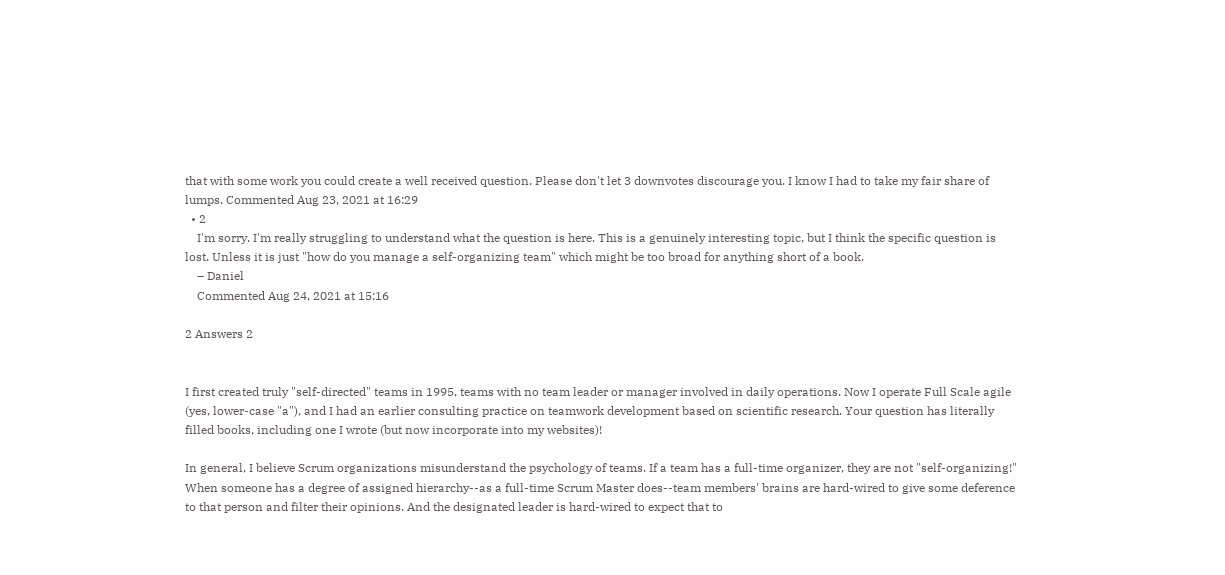that with some work you could create a well received question. Please don't let 3 downvotes discourage you. I know I had to take my fair share of lumps. Commented Aug 23, 2021 at 16:29
  • 2
    I'm sorry. I'm really struggling to understand what the question is here. This is a genuinely interesting topic, but I think the specific question is lost. Unless it is just "how do you manage a self-organizing team" which might be too broad for anything short of a book.
    – Daniel
    Commented Aug 24, 2021 at 15:16

2 Answers 2


I first created truly "self-directed" teams in 1995, teams with no team leader or manager involved in daily operations. Now I operate Full Scale agile (yes, lower-case "a"), and I had an earlier consulting practice on teamwork development based on scientific research. Your question has literally filled books, including one I wrote (but now incorporate into my websites)!

In general, I believe Scrum organizations misunderstand the psychology of teams. If a team has a full-time organizer, they are not "self-organizing!" When someone has a degree of assigned hierarchy--as a full-time Scrum Master does--team members' brains are hard-wired to give some deference to that person and filter their opinions. And the designated leader is hard-wired to expect that to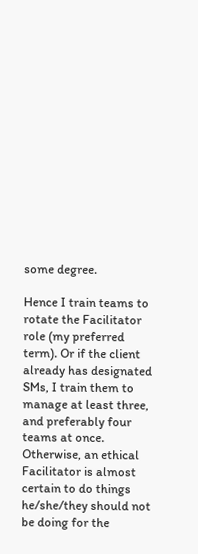some degree.

Hence I train teams to rotate the Facilitator role (my preferred term). Or if the client already has designated SMs, I train them to manage at least three, and preferably four teams at once. Otherwise, an ethical Facilitator is almost certain to do things he/she/they should not be doing for the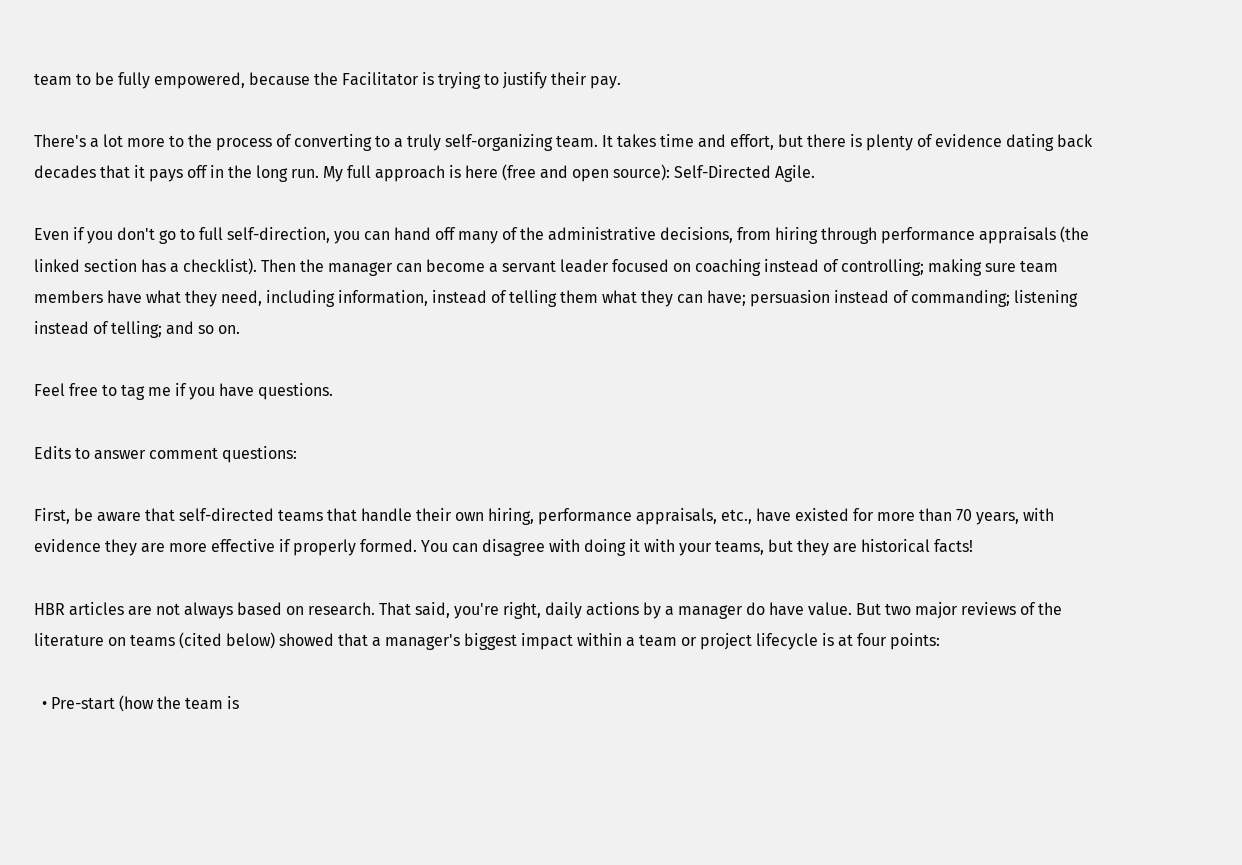team to be fully empowered, because the Facilitator is trying to justify their pay.

There's a lot more to the process of converting to a truly self-organizing team. It takes time and effort, but there is plenty of evidence dating back decades that it pays off in the long run. My full approach is here (free and open source): Self-Directed Agile.

Even if you don't go to full self-direction, you can hand off many of the administrative decisions, from hiring through performance appraisals (the linked section has a checklist). Then the manager can become a servant leader focused on coaching instead of controlling; making sure team members have what they need, including information, instead of telling them what they can have; persuasion instead of commanding; listening instead of telling; and so on.

Feel free to tag me if you have questions.

Edits to answer comment questions:

First, be aware that self-directed teams that handle their own hiring, performance appraisals, etc., have existed for more than 70 years, with evidence they are more effective if properly formed. You can disagree with doing it with your teams, but they are historical facts!

HBR articles are not always based on research. That said, you're right, daily actions by a manager do have value. But two major reviews of the literature on teams (cited below) showed that a manager's biggest impact within a team or project lifecycle is at four points:

  • Pre-start (how the team is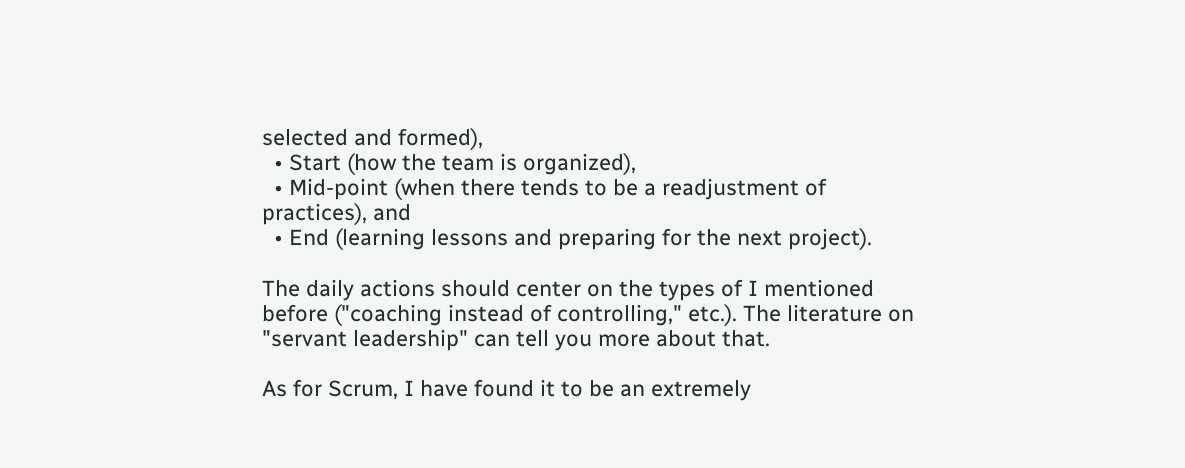selected and formed),
  • Start (how the team is organized),
  • Mid-point (when there tends to be a readjustment of practices), and
  • End (learning lessons and preparing for the next project).

The daily actions should center on the types of I mentioned before ("coaching instead of controlling," etc.). The literature on "servant leadership" can tell you more about that.

As for Scrum, I have found it to be an extremely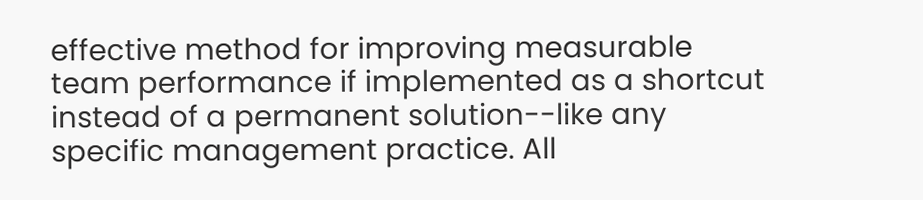effective method for improving measurable team performance if implemented as a shortcut instead of a permanent solution--like any specific management practice. All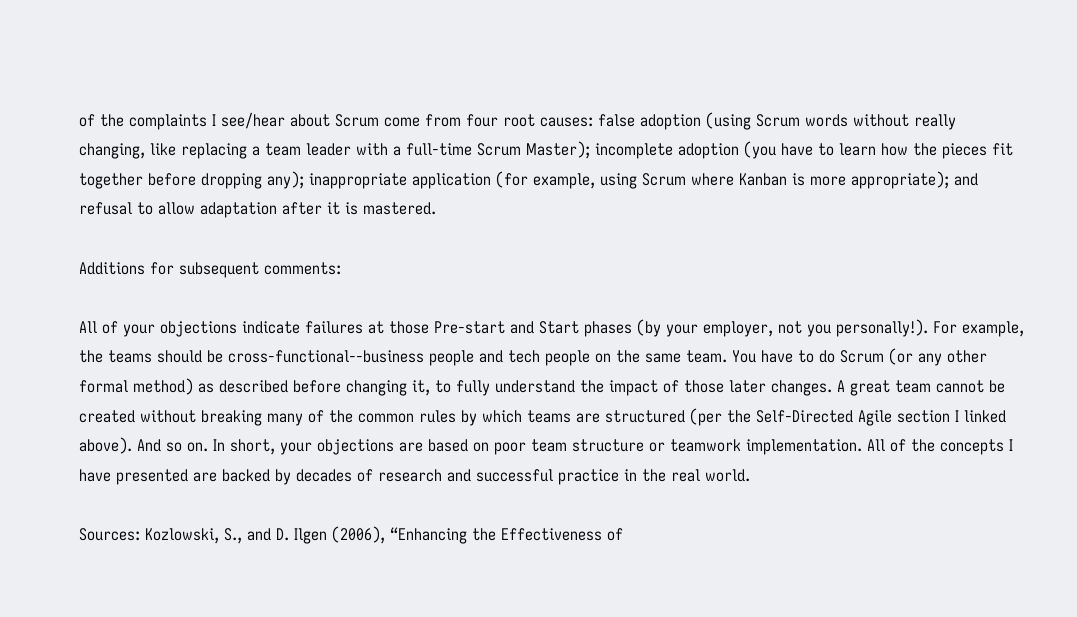of the complaints I see/hear about Scrum come from four root causes: false adoption (using Scrum words without really changing, like replacing a team leader with a full-time Scrum Master); incomplete adoption (you have to learn how the pieces fit together before dropping any); inappropriate application (for example, using Scrum where Kanban is more appropriate); and refusal to allow adaptation after it is mastered.

Additions for subsequent comments:

All of your objections indicate failures at those Pre-start and Start phases (by your employer, not you personally!). For example, the teams should be cross-functional--business people and tech people on the same team. You have to do Scrum (or any other formal method) as described before changing it, to fully understand the impact of those later changes. A great team cannot be created without breaking many of the common rules by which teams are structured (per the Self-Directed Agile section I linked above). And so on. In short, your objections are based on poor team structure or teamwork implementation. All of the concepts I have presented are backed by decades of research and successful practice in the real world.

Sources: Kozlowski, S., and D. Ilgen (2006), “Enhancing the Effectiveness of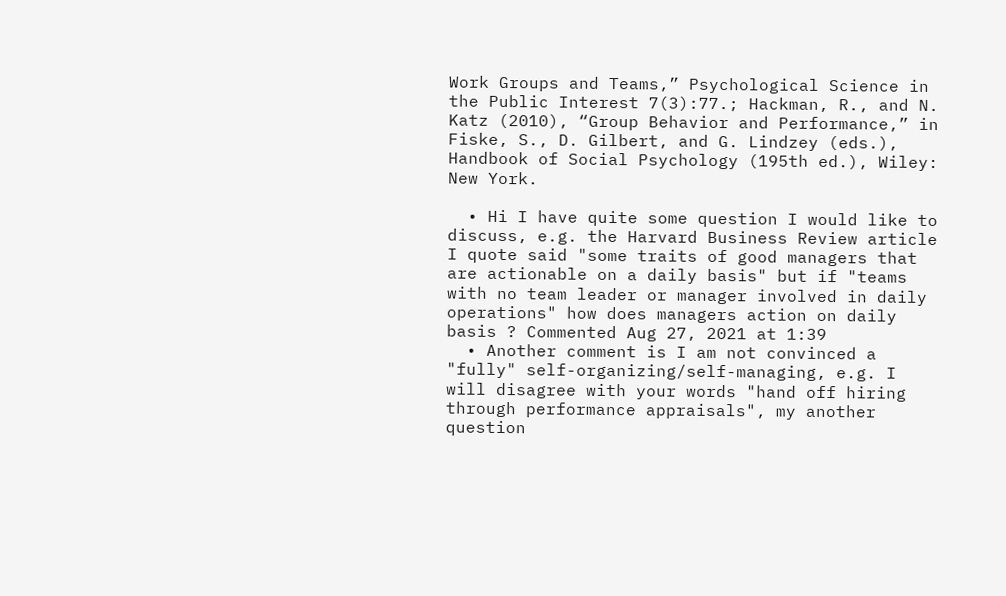Work Groups and Teams,” Psychological Science in the Public Interest 7(3):77.; Hackman, R., and N. Katz (2010), “Group Behavior and Performance,” in Fiske, S., D. Gilbert, and G. Lindzey (eds.), Handbook of Social Psychology (195th ed.), Wiley: New York.

  • Hi I have quite some question I would like to discuss, e.g. the Harvard Business Review article I quote said "some traits of good managers that are actionable on a daily basis" but if "teams with no team leader or manager involved in daily operations" how does managers action on daily basis ? Commented Aug 27, 2021 at 1:39
  • Another comment is I am not convinced a "fully" self-organizing/self-managing, e.g. I will disagree with your words "hand off hiring through performance appraisals", my another question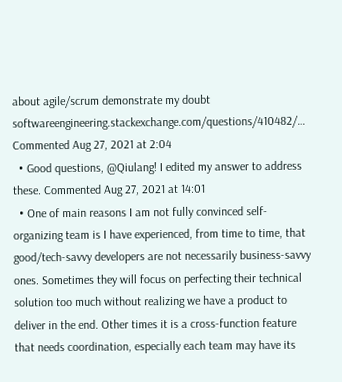about agile/scrum demonstrate my doubt softwareengineering.stackexchange.com/questions/410482/… Commented Aug 27, 2021 at 2:04
  • Good questions, @Qiulang! I edited my answer to address these. Commented Aug 27, 2021 at 14:01
  • One of main reasons I am not fully convinced self-organizing team is I have experienced, from time to time, that good/tech-savvy developers are not necessarily business-savvy ones. Sometimes they will focus on perfecting their technical solution too much without realizing we have a product to deliver in the end. Other times it is a cross-function feature that needs coordination, especially each team may have its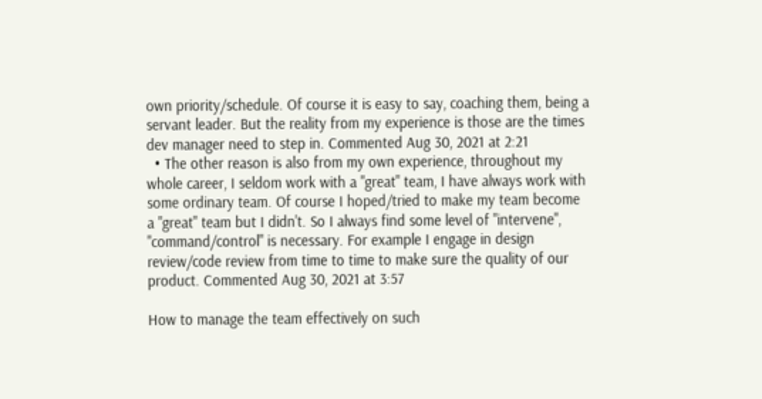own priority/schedule. Of course it is easy to say, coaching them, being a servant leader. But the reality from my experience is those are the times dev manager need to step in. Commented Aug 30, 2021 at 2:21
  • The other reason is also from my own experience, throughout my whole career, I seldom work with a "great" team, I have always work with some ordinary team. Of course I hoped/tried to make my team become a "great" team but I didn't. So I always find some level of "intervene", "command/control" is necessary. For example I engage in design review/code review from time to time to make sure the quality of our product. Commented Aug 30, 2021 at 3:57

How to manage the team effectively on such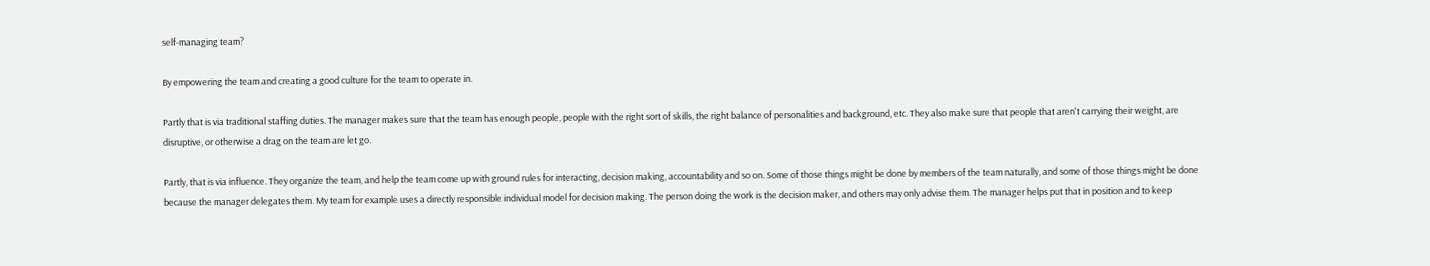self-managing team?

By empowering the team and creating a good culture for the team to operate in.

Partly that is via traditional staffing duties. The manager makes sure that the team has enough people, people with the right sort of skills, the right balance of personalities and background, etc. They also make sure that people that aren't carrying their weight, are disruptive, or otherwise a drag on the team are let go.

Partly, that is via influence. They organize the team, and help the team come up with ground rules for interacting, decision making, accountability and so on. Some of those things might be done by members of the team naturally, and some of those things might be done because the manager delegates them. My team for example uses a directly responsible individual model for decision making. The person doing the work is the decision maker, and others may only advise them. The manager helps put that in position and to keep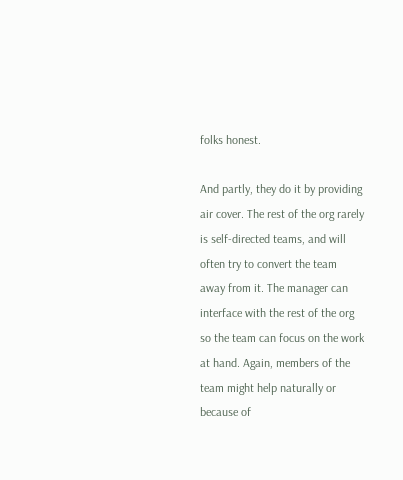folks honest.

And partly, they do it by providing air cover. The rest of the org rarely is self-directed teams, and will often try to convert the team away from it. The manager can interface with the rest of the org so the team can focus on the work at hand. Again, members of the team might help naturally or because of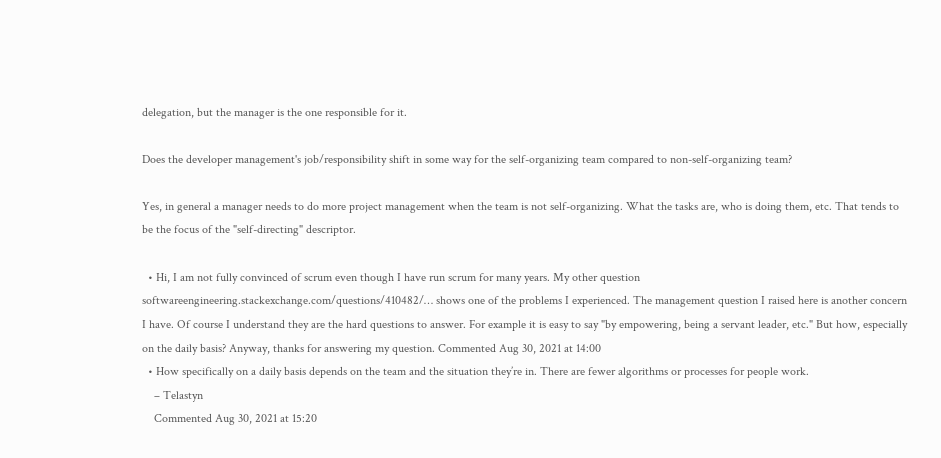delegation, but the manager is the one responsible for it.

Does the developer management's job/responsibility shift in some way for the self-organizing team compared to non-self-organizing team?

Yes, in general a manager needs to do more project management when the team is not self-organizing. What the tasks are, who is doing them, etc. That tends to be the focus of the "self-directing" descriptor.

  • Hi, I am not fully convinced of scrum even though I have run scrum for many years. My other question softwareengineering.stackexchange.com/questions/410482/… shows one of the problems I experienced. The management question I raised here is another concern I have. Of course I understand they are the hard questions to answer. For example it is easy to say "by empowering, being a servant leader, etc." But how, especially on the daily basis? Anyway, thanks for answering my question. Commented Aug 30, 2021 at 14:00
  • How specifically on a daily basis depends on the team and the situation they’re in. There are fewer algorithms or processes for people work.
    – Telastyn
    Commented Aug 30, 2021 at 15:20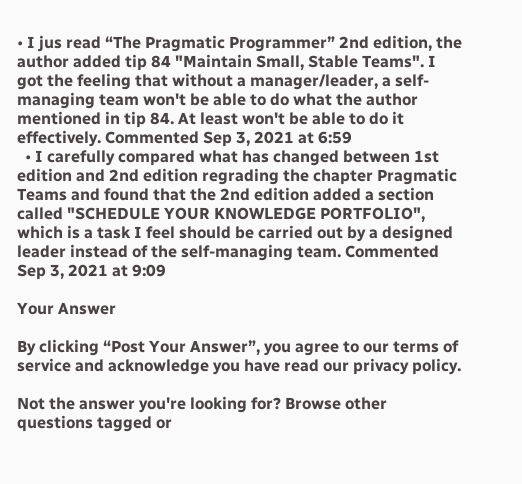• I jus read “The Pragmatic Programmer” 2nd edition, the author added tip 84 "Maintain Small, Stable Teams". I got the feeling that without a manager/leader, a self-managing team won't be able to do what the author mentioned in tip 84. At least won't be able to do it effectively. Commented Sep 3, 2021 at 6:59
  • I carefully compared what has changed between 1st edition and 2nd edition regrading the chapter Pragmatic Teams and found that the 2nd edition added a section called "SCHEDULE YOUR KNOWLEDGE PORTFOLIO", which is a task I feel should be carried out by a designed leader instead of the self-managing team. Commented Sep 3, 2021 at 9:09

Your Answer

By clicking “Post Your Answer”, you agree to our terms of service and acknowledge you have read our privacy policy.

Not the answer you're looking for? Browse other questions tagged or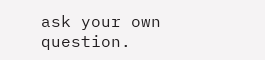ask your own question.